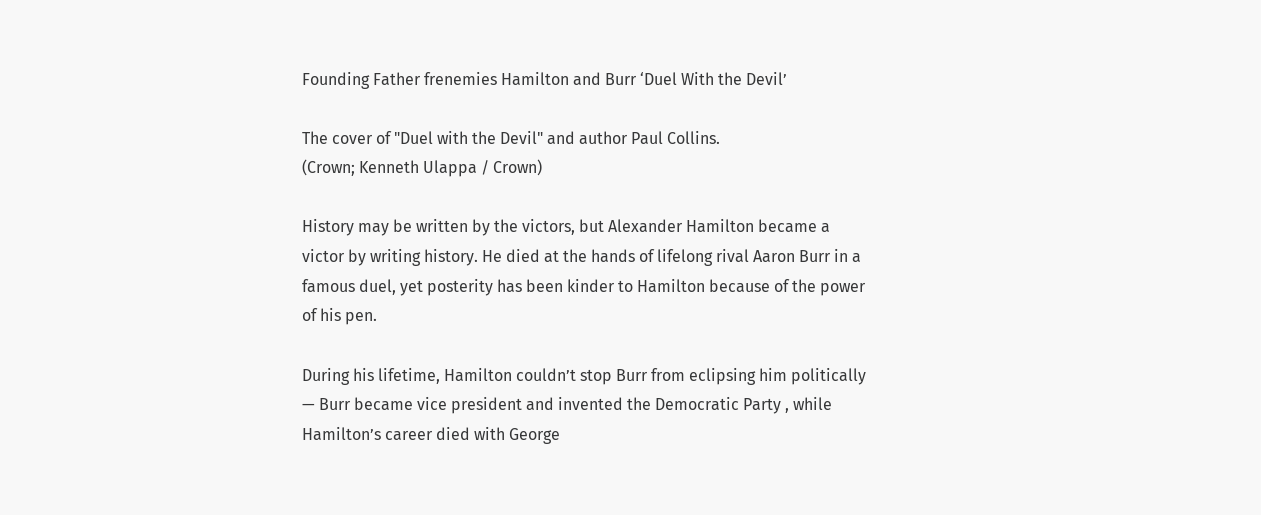Founding Father frenemies Hamilton and Burr ‘Duel With the Devil’

The cover of "Duel with the Devil" and author Paul Collins.
(Crown; Kenneth Ulappa / Crown)

History may be written by the victors, but Alexander Hamilton became a victor by writing history. He died at the hands of lifelong rival Aaron Burr in a famous duel, yet posterity has been kinder to Hamilton because of the power of his pen.

During his lifetime, Hamilton couldn’t stop Burr from eclipsing him politically — Burr became vice president and invented the Democratic Party , while Hamilton’s career died with George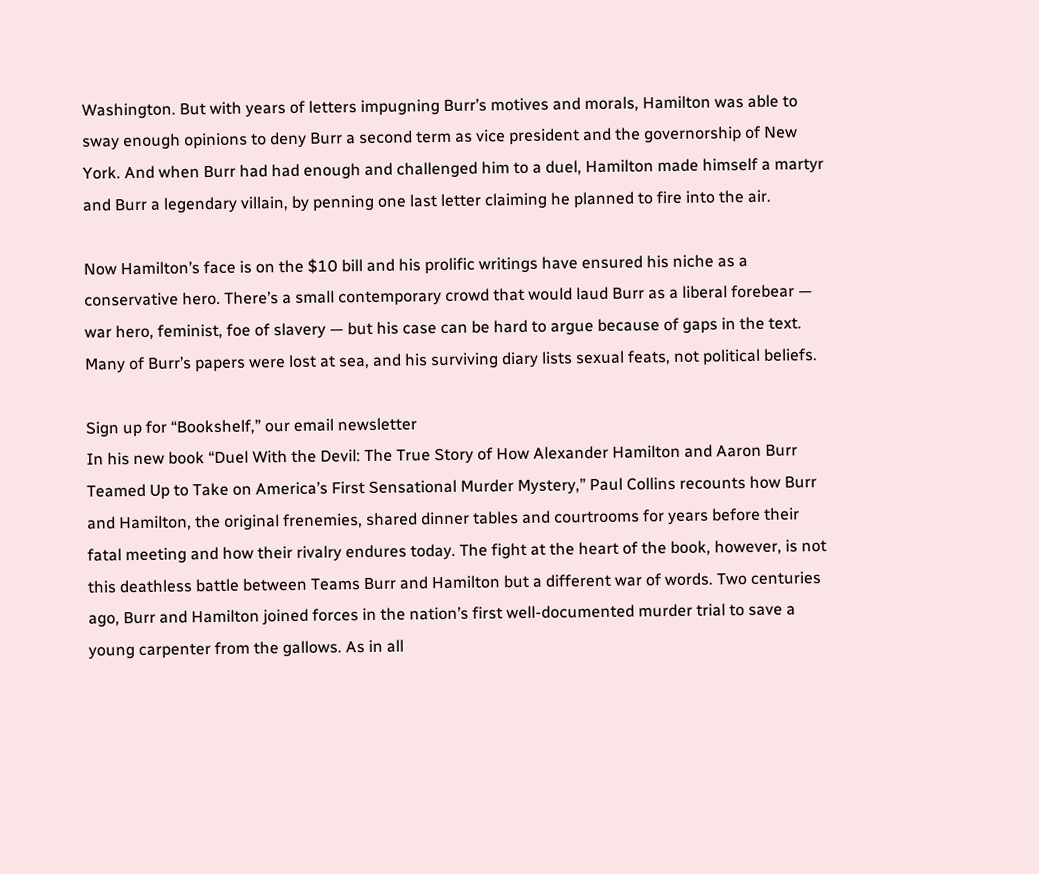Washington. But with years of letters impugning Burr’s motives and morals, Hamilton was able to sway enough opinions to deny Burr a second term as vice president and the governorship of New York. And when Burr had had enough and challenged him to a duel, Hamilton made himself a martyr and Burr a legendary villain, by penning one last letter claiming he planned to fire into the air.

Now Hamilton’s face is on the $10 bill and his prolific writings have ensured his niche as a conservative hero. There’s a small contemporary crowd that would laud Burr as a liberal forebear — war hero, feminist, foe of slavery — but his case can be hard to argue because of gaps in the text. Many of Burr’s papers were lost at sea, and his surviving diary lists sexual feats, not political beliefs.

Sign up for “Bookshelf,” our email newsletter
In his new book “Duel With the Devil: The True Story of How Alexander Hamilton and Aaron Burr Teamed Up to Take on America’s First Sensational Murder Mystery,” Paul Collins recounts how Burr and Hamilton, the original frenemies, shared dinner tables and courtrooms for years before their fatal meeting and how their rivalry endures today. The fight at the heart of the book, however, is not this deathless battle between Teams Burr and Hamilton but a different war of words. Two centuries ago, Burr and Hamilton joined forces in the nation’s first well-documented murder trial to save a young carpenter from the gallows. As in all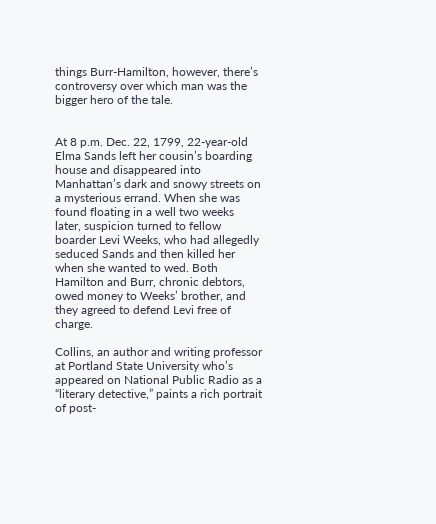things Burr-Hamilton, however, there’s controversy over which man was the bigger hero of the tale.


At 8 p.m. Dec. 22, 1799, 22-year-old Elma Sands left her cousin’s boarding house and disappeared into Manhattan’s dark and snowy streets on a mysterious errand. When she was found floating in a well two weeks later, suspicion turned to fellow boarder Levi Weeks, who had allegedly seduced Sands and then killed her when she wanted to wed. Both Hamilton and Burr, chronic debtors, owed money to Weeks’ brother, and they agreed to defend Levi free of charge.

Collins, an author and writing professor at Portland State University who’s appeared on National Public Radio as a “literary detective,” paints a rich portrait of post-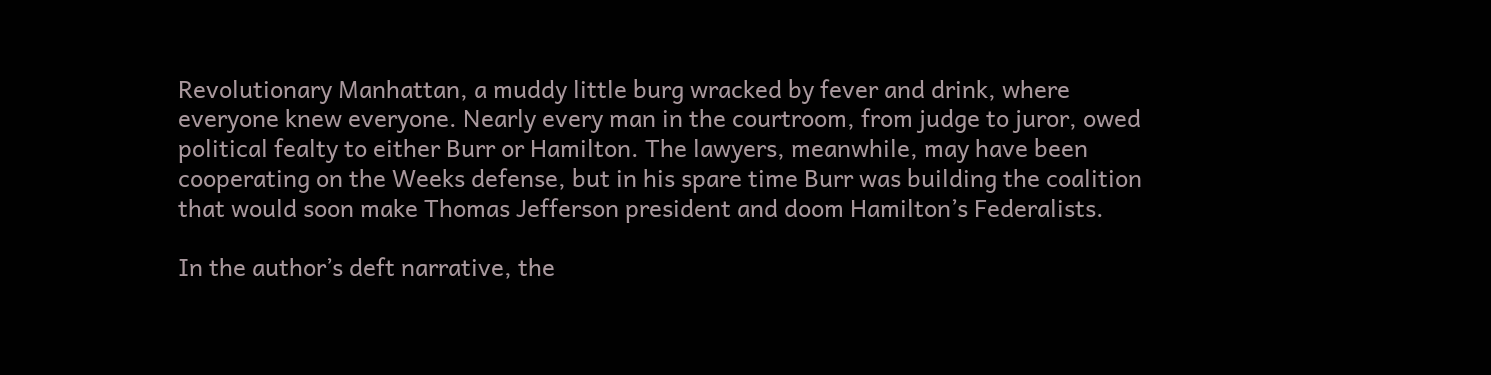Revolutionary Manhattan, a muddy little burg wracked by fever and drink, where everyone knew everyone. Nearly every man in the courtroom, from judge to juror, owed political fealty to either Burr or Hamilton. The lawyers, meanwhile, may have been cooperating on the Weeks defense, but in his spare time Burr was building the coalition that would soon make Thomas Jefferson president and doom Hamilton’s Federalists.

In the author’s deft narrative, the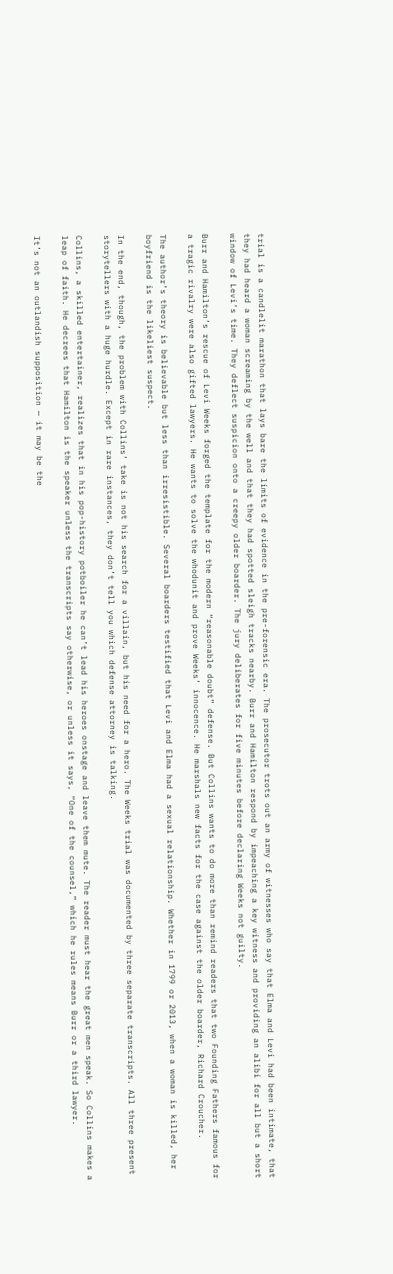trial is a candlelit marathon that lays bare the limits of evidence in the pre-forensic era. The prosecutor trots out an army of witnesses who say that Elma and Levi had been intimate, that they had heard a woman screaming by the well and that they had spotted sleigh tracks nearby. Burr and Hamilton respond by impeaching a key witness and providing an alibi for all but a short window of Levi’s time. They deflect suspicion onto a creepy older boarder. The jury deliberates for five minutes before declaring Weeks not guilty.

Burr and Hamilton’s rescue of Levi Weeks forged the template for the modern “reasonable doubt” defense. But Collins wants to do more than remind readers that two Founding Fathers famous for a tragic rivalry were also gifted lawyers. He wants to solve the whodunit and prove Weeks’ innocence. He marshals new facts for the case against the older boarder, Richard Croucher.

The author’s theory is believable but less than irresistible. Several boarders testified that Levi and Elma had a sexual relationship. Whether in 1799 or 2013, when a woman is killed, her boyfriend is the likeliest suspect.

In the end, though, the problem with Collins’ take is not his search for a villain, but his need for a hero. The Weeks trial was documented by three separate transcripts. All three present storytellers with a huge hurdle. Except in rare instances, they don’t tell you which defense attorney is talking.

Collins, a skilled entertainer, realizes that in his pop-history potboiler he can’t lead his heroes onstage and leave them mute. The reader must hear the great men speak. So Collins makes a leap of faith. He decrees that Hamilton is the speaker unless the transcripts say otherwise, or unless it says, “One of the counsel,” which he rules means Burr or a third lawyer.

It’s not an outlandish supposition — it may be the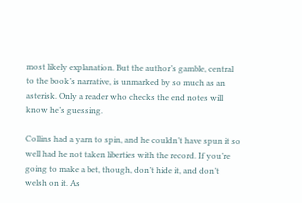most likely explanation. But the author’s gamble, central to the book’s narrative, is unmarked by so much as an asterisk. Only a reader who checks the end notes will know he’s guessing.

Collins had a yarn to spin, and he couldn’t have spun it so well had he not taken liberties with the record. If you’re going to make a bet, though, don’t hide it, and don’t welsh on it. As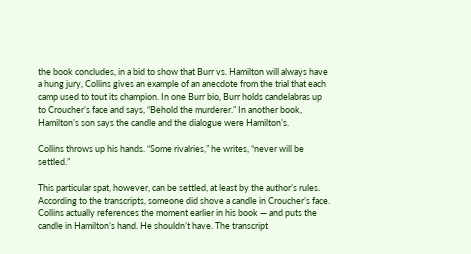the book concludes, in a bid to show that Burr vs. Hamilton will always have a hung jury, Collins gives an example of an anecdote from the trial that each camp used to tout its champion. In one Burr bio, Burr holds candelabras up to Croucher’s face and says, “Behold the murderer.” In another book, Hamilton’s son says the candle and the dialogue were Hamilton’s.

Collins throws up his hands. “Some rivalries,” he writes, “never will be settled.”

This particular spat, however, can be settled, at least by the author’s rules. According to the transcripts, someone did shove a candle in Croucher’s face. Collins actually references the moment earlier in his book — and puts the candle in Hamilton’s hand. He shouldn’t have. The transcript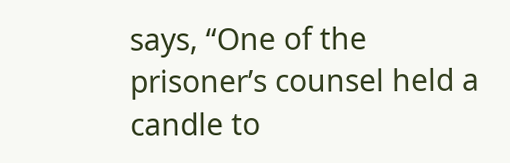says, “One of the prisoner’s counsel held a candle to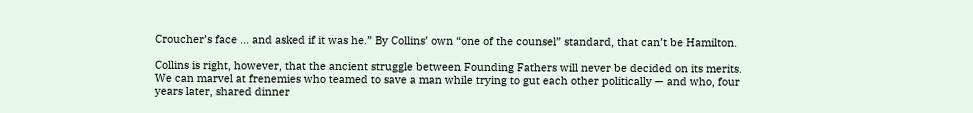Croucher’s face ... and asked if it was he.” By Collins’ own “one of the counsel” standard, that can’t be Hamilton.

Collins is right, however, that the ancient struggle between Founding Fathers will never be decided on its merits. We can marvel at frenemies who teamed to save a man while trying to gut each other politically — and who, four years later, shared dinner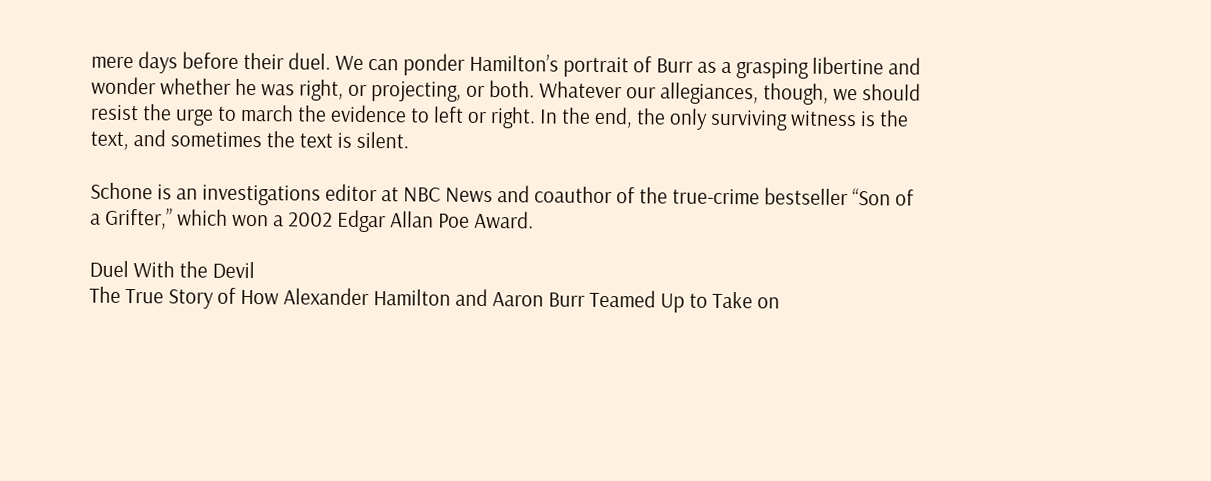mere days before their duel. We can ponder Hamilton’s portrait of Burr as a grasping libertine and wonder whether he was right, or projecting, or both. Whatever our allegiances, though, we should resist the urge to march the evidence to left or right. In the end, the only surviving witness is the text, and sometimes the text is silent.

Schone is an investigations editor at NBC News and coauthor of the true-crime bestseller “Son of a Grifter,” which won a 2002 Edgar Allan Poe Award.

Duel With the Devil
The True Story of How Alexander Hamilton and Aaron Burr Teamed Up to Take on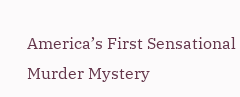America’s First Sensational Murder Mystery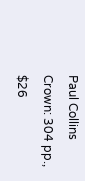Paul Collins
Crown: 304 pp., $26